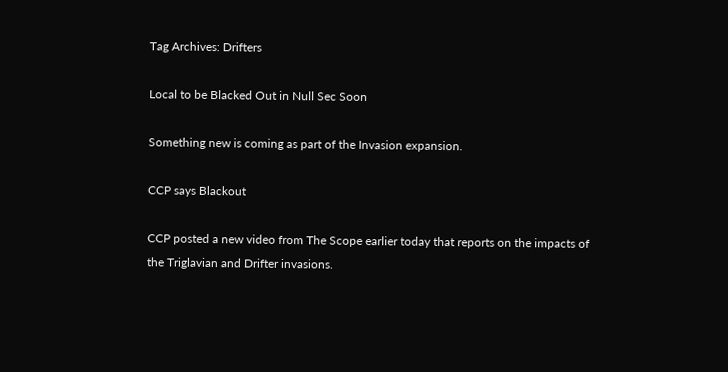Tag Archives: Drifters

Local to be Blacked Out in Null Sec Soon

Something new is coming as part of the Invasion expansion.

CCP says Blackout

CCP posted a new video from The Scope earlier today that reports on the impacts of the Triglavian and Drifter invasions.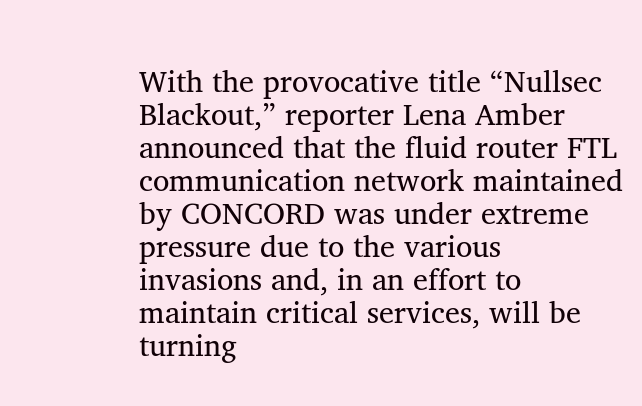With the provocative title “Nullsec Blackout,” reporter Lena Amber announced that the fluid router FTL communication network maintained by CONCORD was under extreme pressure due to the various invasions and, in an effort to maintain critical services, will be turning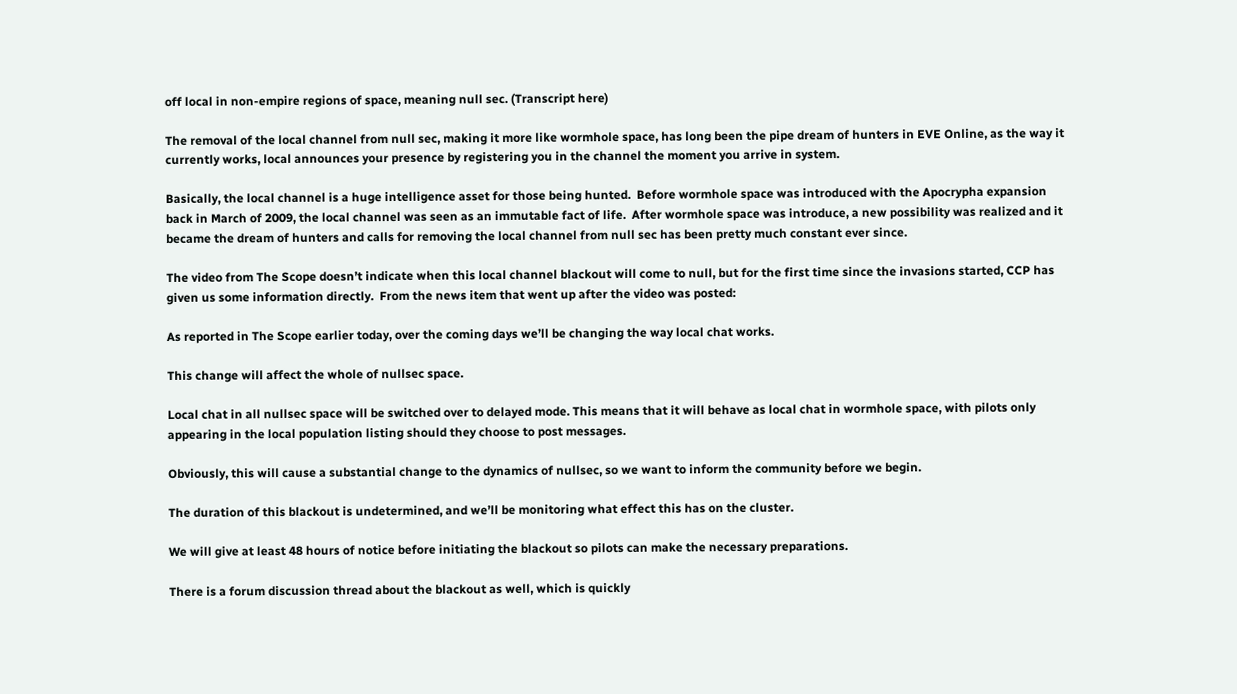off local in non-empire regions of space, meaning null sec. (Transcript here)

The removal of the local channel from null sec, making it more like wormhole space, has long been the pipe dream of hunters in EVE Online, as the way it currently works, local announces your presence by registering you in the channel the moment you arrive in system.

Basically, the local channel is a huge intelligence asset for those being hunted.  Before wormhole space was introduced with the Apocrypha expansion back in March of 2009, the local channel was seen as an immutable fact of life.  After wormhole space was introduce, a new possibility was realized and it became the dream of hunters and calls for removing the local channel from null sec has been pretty much constant ever since.

The video from The Scope doesn’t indicate when this local channel blackout will come to null, but for the first time since the invasions started, CCP has given us some information directly.  From the news item that went up after the video was posted:

As reported in The Scope earlier today, over the coming days we’ll be changing the way local chat works.

This change will affect the whole of nullsec space.

Local chat in all nullsec space will be switched over to delayed mode. This means that it will behave as local chat in wormhole space, with pilots only appearing in the local population listing should they choose to post messages.

Obviously, this will cause a substantial change to the dynamics of nullsec, so we want to inform the community before we begin.

The duration of this blackout is undetermined, and we’ll be monitoring what effect this has on the cluster.

We will give at least 48 hours of notice before initiating the blackout so pilots can make the necessary preparations.

There is a forum discussion thread about the blackout as well, which is quickly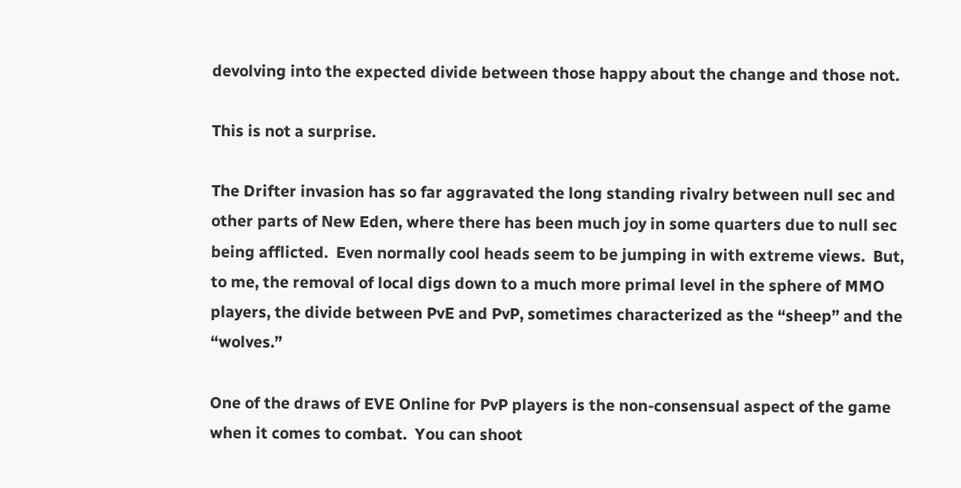devolving into the expected divide between those happy about the change and those not.

This is not a surprise.

The Drifter invasion has so far aggravated the long standing rivalry between null sec and other parts of New Eden, where there has been much joy in some quarters due to null sec being afflicted.  Even normally cool heads seem to be jumping in with extreme views.  But, to me, the removal of local digs down to a much more primal level in the sphere of MMO players, the divide between PvE and PvP, sometimes characterized as the “sheep” and the “wolves.”

One of the draws of EVE Online for PvP players is the non-consensual aspect of the game when it comes to combat.  You can shoot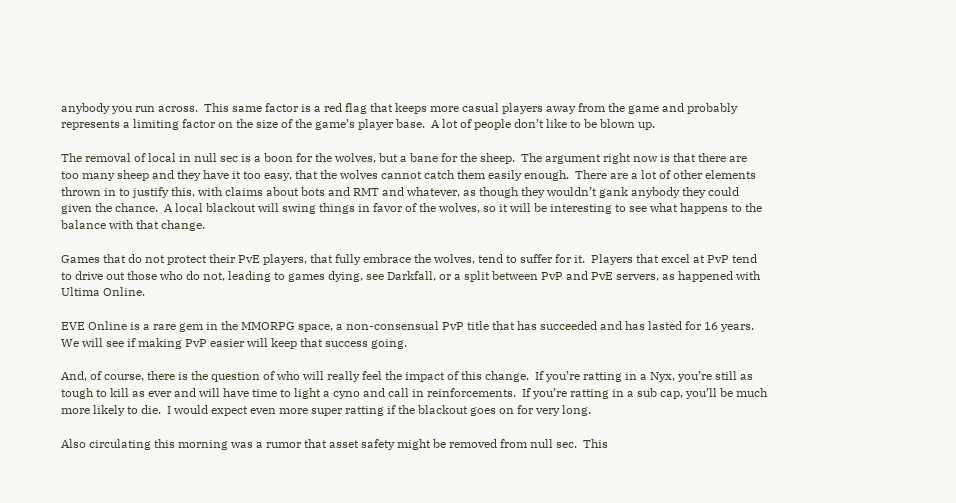anybody you run across.  This same factor is a red flag that keeps more casual players away from the game and probably represents a limiting factor on the size of the game’s player base.  A lot of people don’t like to be blown up.

The removal of local in null sec is a boon for the wolves, but a bane for the sheep.  The argument right now is that there are too many sheep and they have it too easy, that the wolves cannot catch them easily enough.  There are a lot of other elements thrown in to justify this, with claims about bots and RMT and whatever, as though they wouldn’t gank anybody they could given the chance.  A local blackout will swing things in favor of the wolves, so it will be interesting to see what happens to the balance with that change.

Games that do not protect their PvE players, that fully embrace the wolves, tend to suffer for it.  Players that excel at PvP tend to drive out those who do not, leading to games dying, see Darkfall, or a split between PvP and PvE servers, as happened with Ultima Online.

EVE Online is a rare gem in the MMORPG space, a non-consensual PvP title that has succeeded and has lasted for 16 years.  We will see if making PvP easier will keep that success going.

And, of course, there is the question of who will really feel the impact of this change.  If you’re ratting in a Nyx, you’re still as tough to kill as ever and will have time to light a cyno and call in reinforcements.  If you’re ratting in a sub cap, you’ll be much more likely to die.  I would expect even more super ratting if the blackout goes on for very long.

Also circulating this morning was a rumor that asset safety might be removed from null sec.  This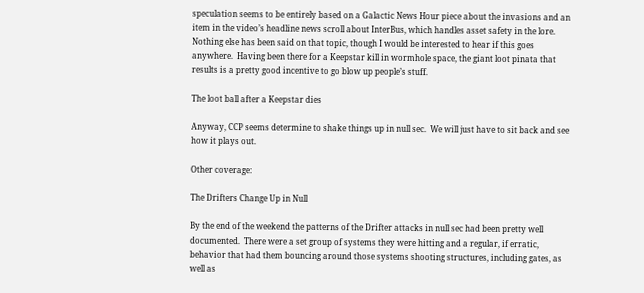speculation seems to be entirely based on a Galactic News Hour piece about the invasions and an item in the video’s headline news scroll about InterBus, which handles asset safety in the lore.  Nothing else has been said on that topic, though I would be interested to hear if this goes anywhere.  Having been there for a Keepstar kill in wormhole space, the giant loot pinata that results is a pretty good incentive to go blow up people’s stuff.

The loot ball after a Keepstar dies

Anyway, CCP seems determine to shake things up in null sec.  We will just have to sit back and see how it plays out.

Other coverage:

The Drifters Change Up in Null

By the end of the weekend the patterns of the Drifter attacks in null sec had been pretty well documented.  There were a set group of systems they were hitting and a regular, if erratic, behavior that had them bouncing around those systems shooting structures, including gates, as well as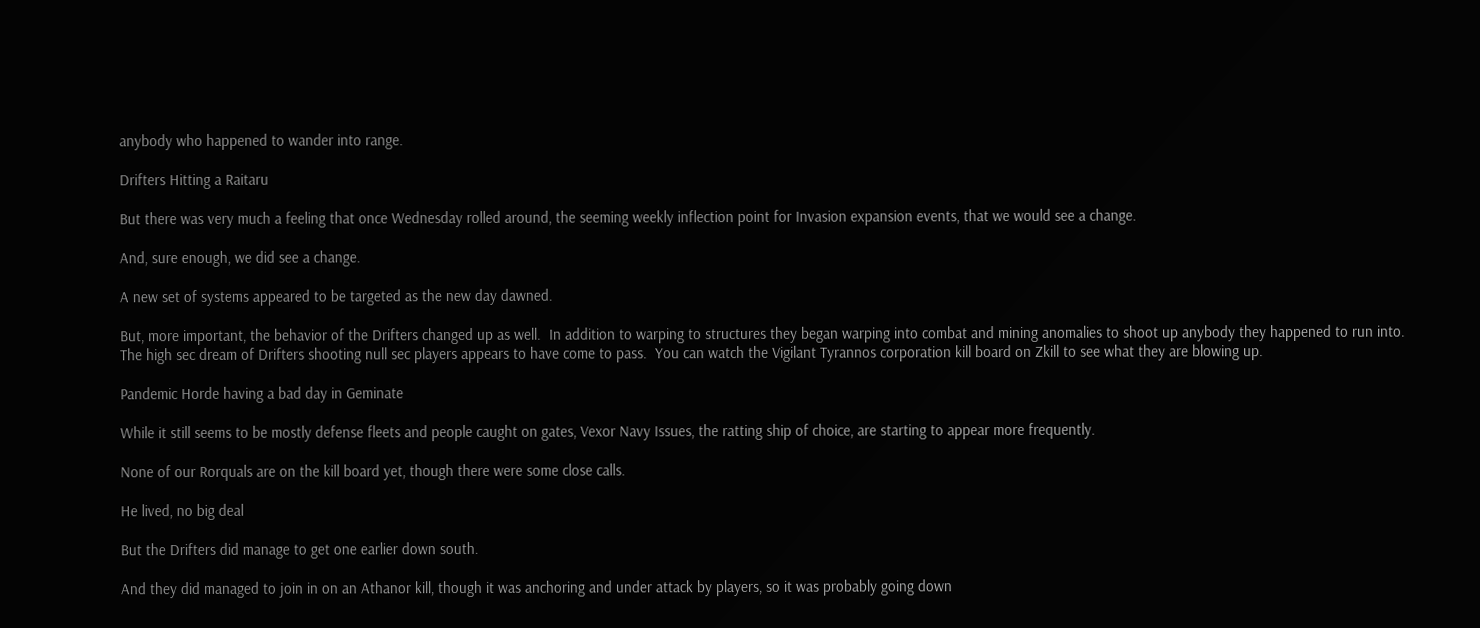anybody who happened to wander into range.

Drifters Hitting a Raitaru

But there was very much a feeling that once Wednesday rolled around, the seeming weekly inflection point for Invasion expansion events, that we would see a change.

And, sure enough, we did see a change.

A new set of systems appeared to be targeted as the new day dawned.

But, more important, the behavior of the Drifters changed up as well.  In addition to warping to structures they began warping into combat and mining anomalies to shoot up anybody they happened to run into.  The high sec dream of Drifters shooting null sec players appears to have come to pass.  You can watch the Vigilant Tyrannos corporation kill board on Zkill to see what they are blowing up.

Pandemic Horde having a bad day in Geminate

While it still seems to be mostly defense fleets and people caught on gates, Vexor Navy Issues, the ratting ship of choice, are starting to appear more frequently.

None of our Rorquals are on the kill board yet, though there were some close calls.

He lived, no big deal

But the Drifters did manage to get one earlier down south.

And they did managed to join in on an Athanor kill, though it was anchoring and under attack by players, so it was probably going down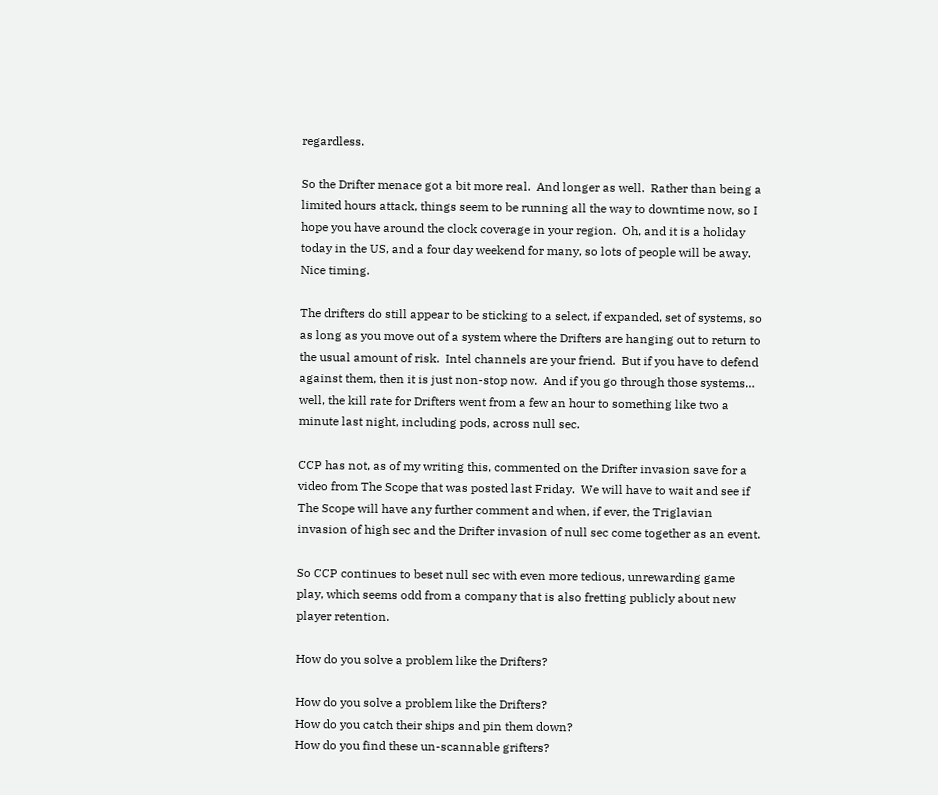regardless.

So the Drifter menace got a bit more real.  And longer as well.  Rather than being a limited hours attack, things seem to be running all the way to downtime now, so I hope you have around the clock coverage in your region.  Oh, and it is a holiday today in the US, and a four day weekend for many, so lots of people will be away.  Nice timing.

The drifters do still appear to be sticking to a select, if expanded, set of systems, so as long as you move out of a system where the Drifters are hanging out to return to the usual amount of risk.  Intel channels are your friend.  But if you have to defend against them, then it is just non-stop now.  And if you go through those systems… well, the kill rate for Drifters went from a few an hour to something like two a minute last night, including pods, across null sec.

CCP has not, as of my writing this, commented on the Drifter invasion save for a video from The Scope that was posted last Friday.  We will have to wait and see if The Scope will have any further comment and when, if ever, the Triglavian invasion of high sec and the Drifter invasion of null sec come together as an event.

So CCP continues to beset null sec with even more tedious, unrewarding game play, which seems odd from a company that is also fretting publicly about new player retention.

How do you solve a problem like the Drifters?

How do you solve a problem like the Drifters?
How do you catch their ships and pin them down?
How do you find these un-scannable grifters?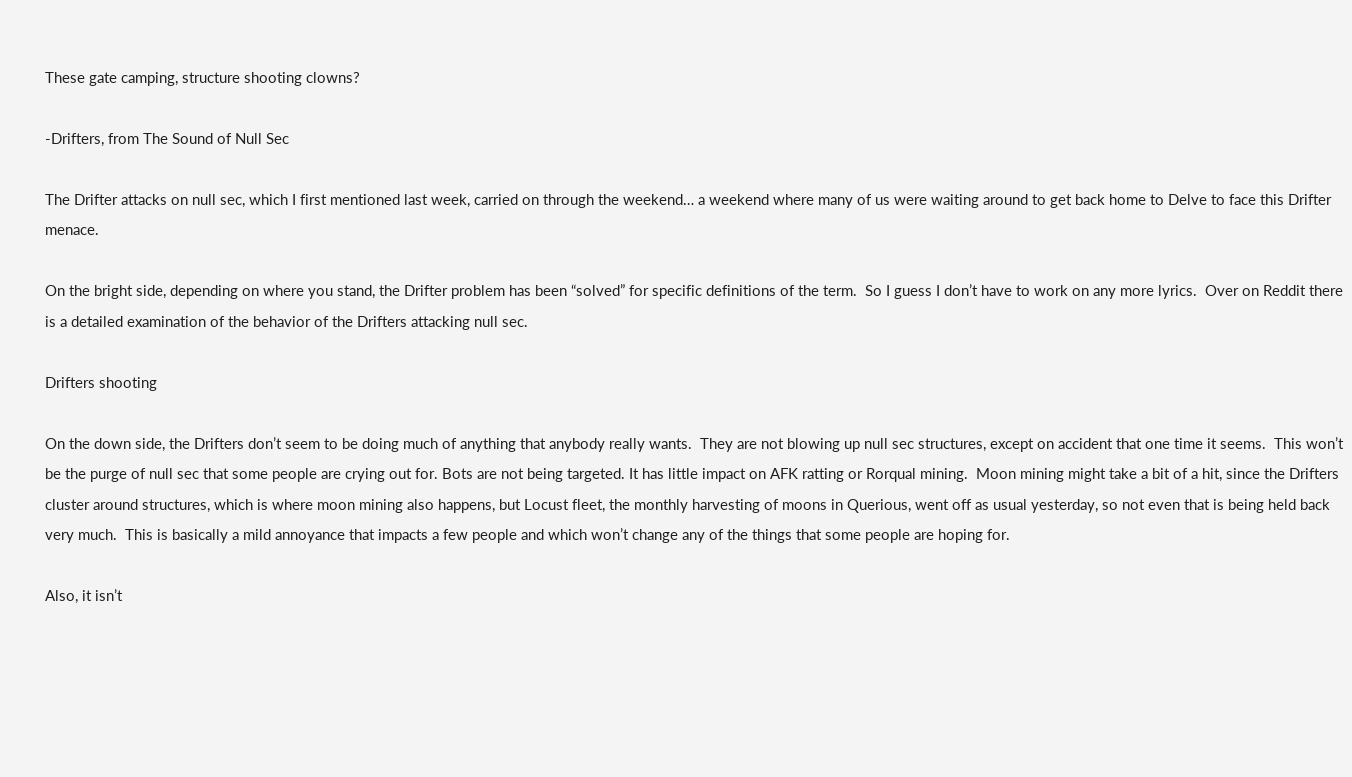These gate camping, structure shooting clowns?

-Drifters, from The Sound of Null Sec

The Drifter attacks on null sec, which I first mentioned last week, carried on through the weekend… a weekend where many of us were waiting around to get back home to Delve to face this Drifter menace.

On the bright side, depending on where you stand, the Drifter problem has been “solved” for specific definitions of the term.  So I guess I don’t have to work on any more lyrics.  Over on Reddit there is a detailed examination of the behavior of the Drifters attacking null sec.

Drifters shooting

On the down side, the Drifters don’t seem to be doing much of anything that anybody really wants.  They are not blowing up null sec structures, except on accident that one time it seems.  This won’t be the purge of null sec that some people are crying out for. Bots are not being targeted. It has little impact on AFK ratting or Rorqual mining.  Moon mining might take a bit of a hit, since the Drifters cluster around structures, which is where moon mining also happens, but Locust fleet, the monthly harvesting of moons in Querious, went off as usual yesterday, so not even that is being held back very much.  This is basically a mild annoyance that impacts a few people and which won’t change any of the things that some people are hoping for.

Also, it isn’t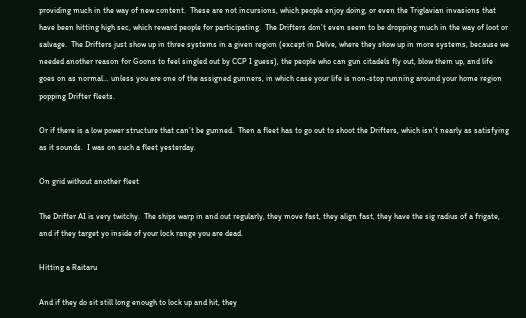providing much in the way of new content.  These are not incursions, which people enjoy doing, or even the Triglavian invasions that have been hitting high sec, which reward people for participating.  The Drifters don’t even seem to be dropping much in the way of loot or salvage.  The Drifters just show up in three systems in a given region (except in Delve, where they show up in more systems, because we needed another reason for Goons to feel singled out by CCP I guess), the people who can gun citadels fly out, blow them up, and life goes on as normal… unless you are one of the assigned gunners, in which case your life is non-stop running around your home region popping Drifter fleets.

Or if there is a low power structure that can’t be gunned.  Then a fleet has to go out to shoot the Drifters, which isn’t nearly as satisfying as it sounds.  I was on such a fleet yesterday.

On grid without another fleet

The Drifter AI is very twitchy.  The ships warp in and out regularly, they move fast, they align fast, they have the sig radius of a frigate, and if they target yo inside of your lock range you are dead.

Hitting a Raitaru

And if they do sit still long enough to lock up and hit, they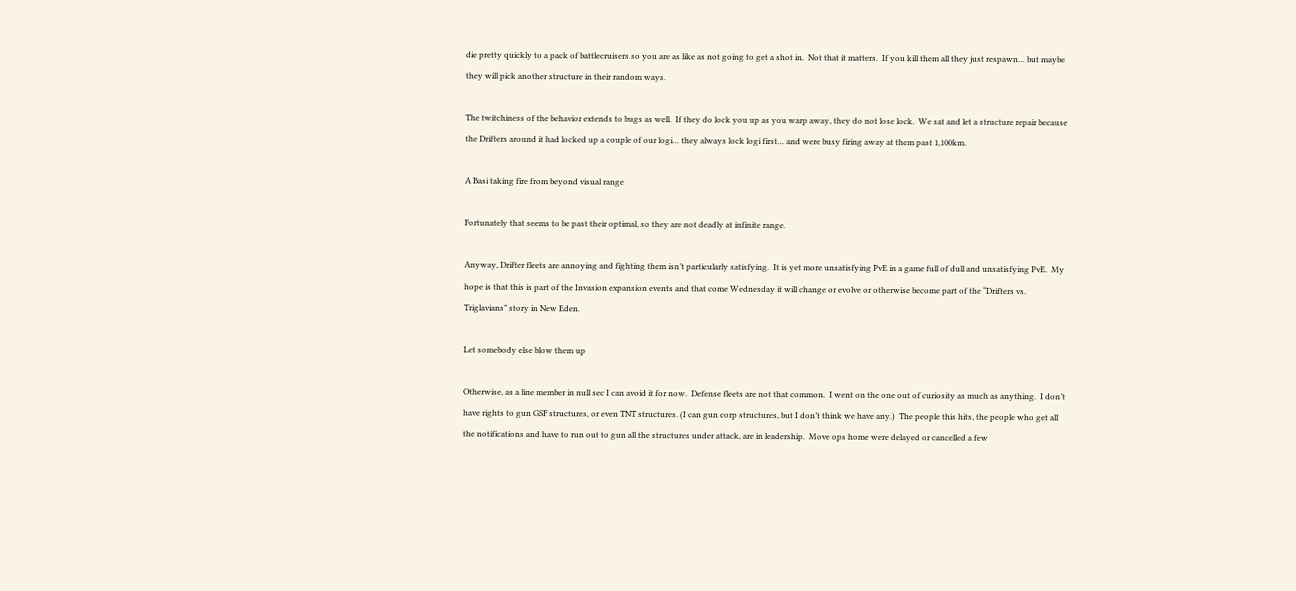die pretty quickly to a pack of battlecruisers so you are as like as not going to get a shot in.  Not that it matters.  If you kill them all they just respawn… but maybe they will pick another structure in their random ways.

The twitchiness of the behavior extends to bugs as well.  If they do lock you up as you warp away, they do not lose lock.  We sat and let a structure repair because the Drifters around it had locked up a couple of our logi… they always lock logi first… and were busy firing away at them past 1,100km.

A Basi taking fire from beyond visual range

Fortunately that seems to be past their optimal, so they are not deadly at infinite range.

Anyway, Drifter fleets are annoying and fighting them isn’t particularly satisfying.  It is yet more unsatisfying PvE in a game full of dull and unsatisfying PvE.  My hope is that this is part of the Invasion expansion events and that come Wednesday it will change or evolve or otherwise become part of the “Drifters vs. Triglavians” story in New Eden.

Let somebody else blow them up

Otherwise, as a line member in null sec I can avoid it for now.  Defense fleets are not that common.  I went on the one out of curiosity as much as anything.  I don’t have rights to gun GSF structures, or even TNT structures. (I can gun corp structures, but I don’t think we have any.)  The people this hits, the people who get all the notifications and have to run out to gun all the structures under attack, are in leadership.  Move ops home were delayed or cancelled a few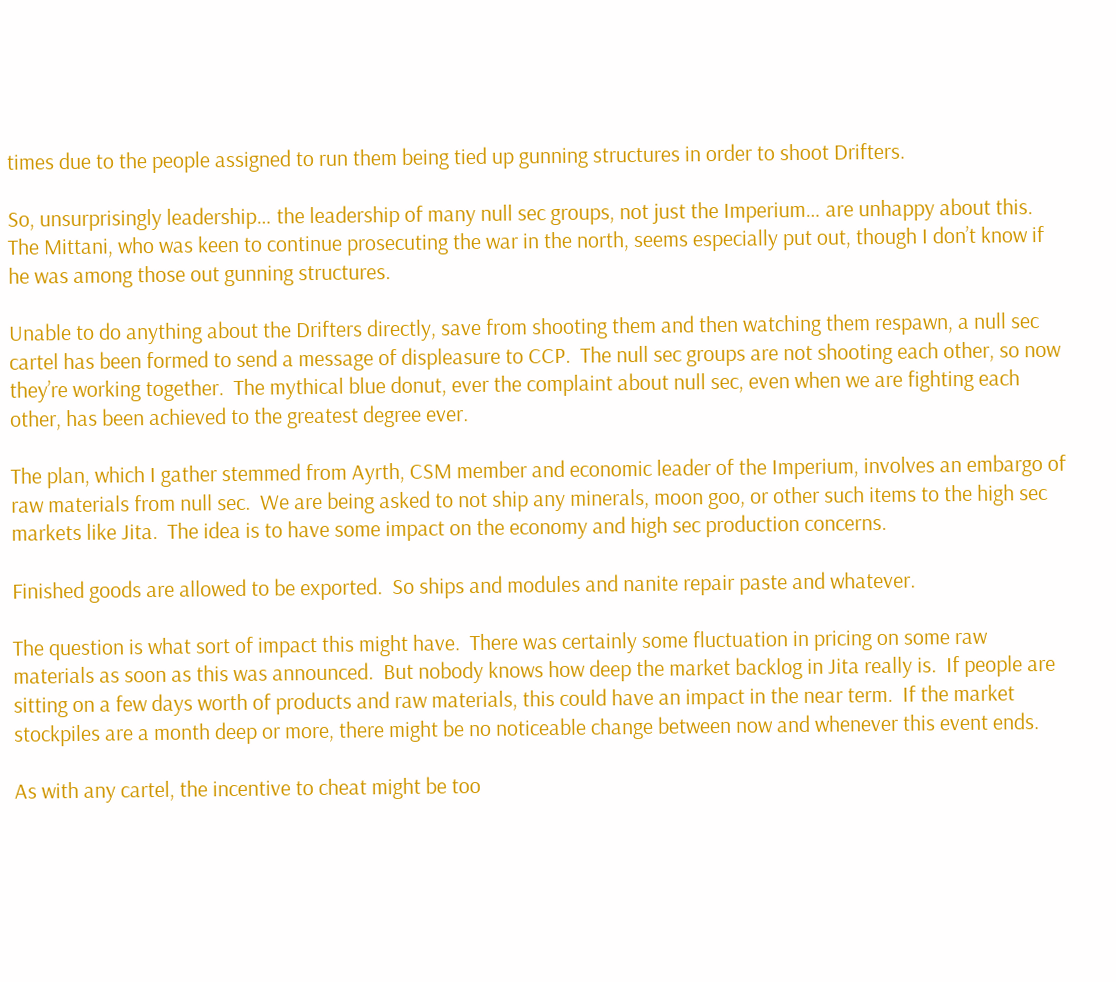times due to the people assigned to run them being tied up gunning structures in order to shoot Drifters.

So, unsurprisingly leadership… the leadership of many null sec groups, not just the Imperium… are unhappy about this.  The Mittani, who was keen to continue prosecuting the war in the north, seems especially put out, though I don’t know if he was among those out gunning structures.

Unable to do anything about the Drifters directly, save from shooting them and then watching them respawn, a null sec cartel has been formed to send a message of displeasure to CCP.  The null sec groups are not shooting each other, so now they’re working together.  The mythical blue donut, ever the complaint about null sec, even when we are fighting each other, has been achieved to the greatest degree ever.

The plan, which I gather stemmed from Ayrth, CSM member and economic leader of the Imperium, involves an embargo of raw materials from null sec.  We are being asked to not ship any minerals, moon goo, or other such items to the high sec markets like Jita.  The idea is to have some impact on the economy and high sec production concerns.

Finished goods are allowed to be exported.  So ships and modules and nanite repair paste and whatever.

The question is what sort of impact this might have.  There was certainly some fluctuation in pricing on some raw materials as soon as this was announced.  But nobody knows how deep the market backlog in Jita really is.  If people are sitting on a few days worth of products and raw materials, this could have an impact in the near term.  If the market stockpiles are a month deep or more, there might be no noticeable change between now and whenever this event ends.

As with any cartel, the incentive to cheat might be too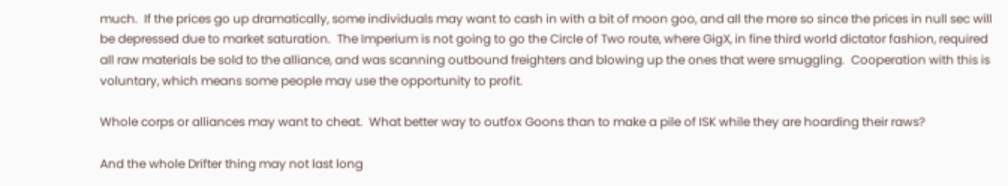much.  If the prices go up dramatically, some individuals may want to cash in with a bit of moon goo, and all the more so since the prices in null sec will be depressed due to market saturation.  The Imperium is not going to go the Circle of Two route, where GigX, in fine third world dictator fashion, required all raw materials be sold to the alliance, and was scanning outbound freighters and blowing up the ones that were smuggling.  Cooperation with this is voluntary, which means some people may use the opportunity to profit.

Whole corps or alliances may want to cheat.  What better way to outfox Goons than to make a pile of ISK while they are hoarding their raws?

And the whole Drifter thing may not last long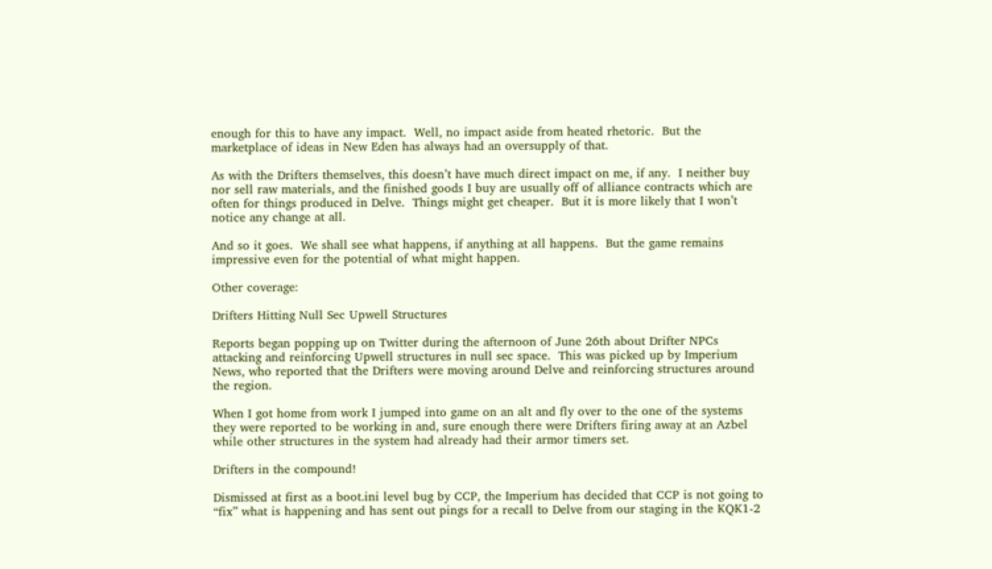enough for this to have any impact.  Well, no impact aside from heated rhetoric.  But the marketplace of ideas in New Eden has always had an oversupply of that.

As with the Drifters themselves, this doesn’t have much direct impact on me, if any.  I neither buy nor sell raw materials, and the finished goods I buy are usually off of alliance contracts which are often for things produced in Delve.  Things might get cheaper.  But it is more likely that I won’t notice any change at all.

And so it goes.  We shall see what happens, if anything at all happens.  But the game remains impressive even for the potential of what might happen.

Other coverage:

Drifters Hitting Null Sec Upwell Structures

Reports began popping up on Twitter during the afternoon of June 26th about Drifter NPCs attacking and reinforcing Upwell structures in null sec space.  This was picked up by Imperium News, who reported that the Drifters were moving around Delve and reinforcing structures around the region.

When I got home from work I jumped into game on an alt and fly over to the one of the systems they were reported to be working in and, sure enough there were Drifters firing away at an Azbel while other structures in the system had already had their armor timers set.

Drifters in the compound!

Dismissed at first as a boot.ini level bug by CCP, the Imperium has decided that CCP is not going to “fix” what is happening and has sent out pings for a recall to Delve from our staging in the KQK1-2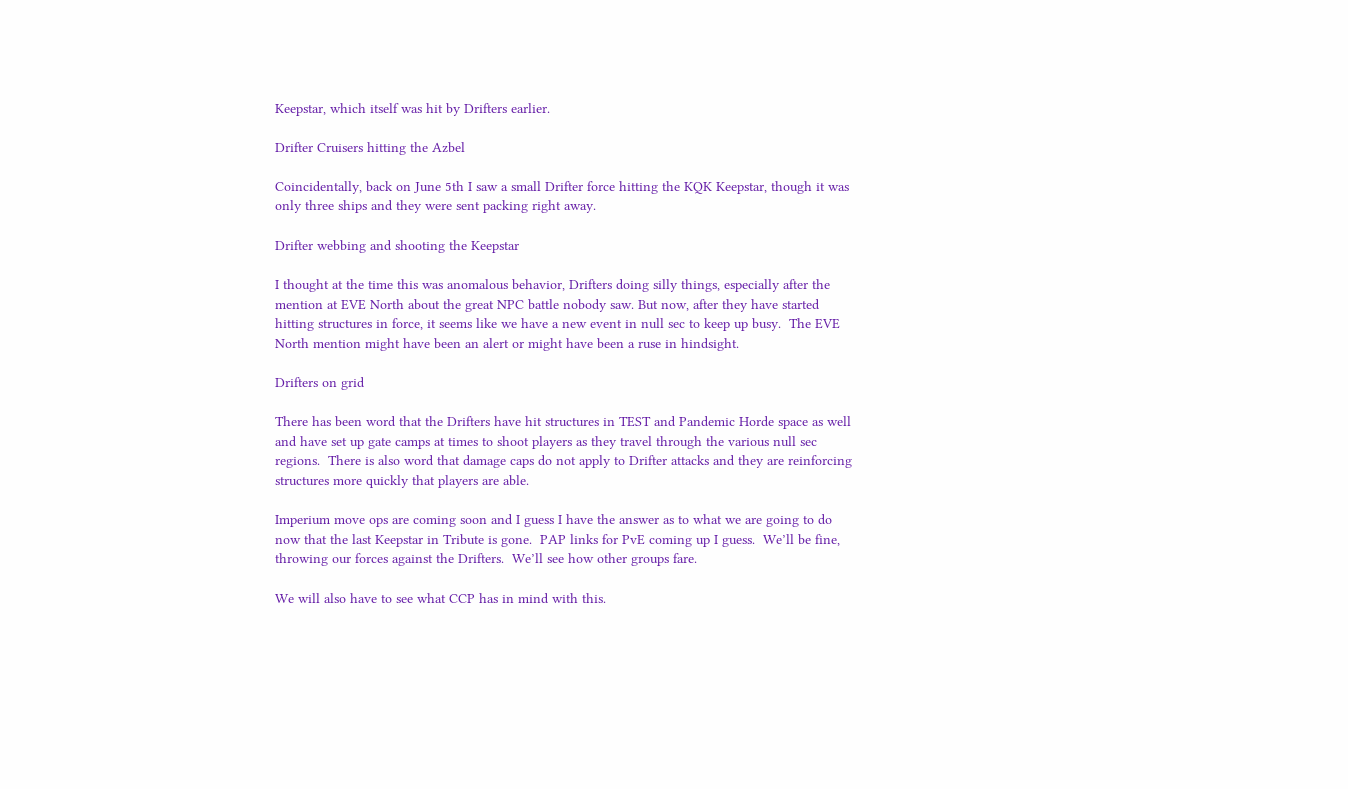Keepstar, which itself was hit by Drifters earlier.

Drifter Cruisers hitting the Azbel

Coincidentally, back on June 5th I saw a small Drifter force hitting the KQK Keepstar, though it was only three ships and they were sent packing right away.

Drifter webbing and shooting the Keepstar

I thought at the time this was anomalous behavior, Drifters doing silly things, especially after the mention at EVE North about the great NPC battle nobody saw. But now, after they have started hitting structures in force, it seems like we have a new event in null sec to keep up busy.  The EVE North mention might have been an alert or might have been a ruse in hindsight.

Drifters on grid

There has been word that the Drifters have hit structures in TEST and Pandemic Horde space as well and have set up gate camps at times to shoot players as they travel through the various null sec regions.  There is also word that damage caps do not apply to Drifter attacks and they are reinforcing structures more quickly that players are able.

Imperium move ops are coming soon and I guess I have the answer as to what we are going to do now that the last Keepstar in Tribute is gone.  PAP links for PvE coming up I guess.  We’ll be fine, throwing our forces against the Drifters.  We’ll see how other groups fare.

We will also have to see what CCP has in mind with this.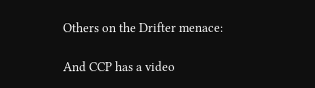Others on the Drifter menace:

And CCP has a video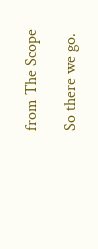from The Scope

So there we go.